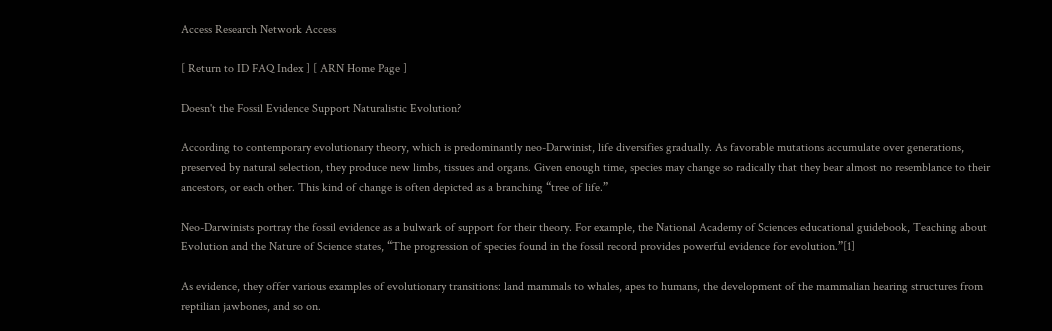Access Research Network Access

[ Return to ID FAQ Index ] [ ARN Home Page ]

Doesn't the Fossil Evidence Support Naturalistic Evolution?

According to contemporary evolutionary theory, which is predominantly neo-Darwinist, life diversifies gradually. As favorable mutations accumulate over generations, preserved by natural selection, they produce new limbs, tissues and organs. Given enough time, species may change so radically that they bear almost no resemblance to their ancestors, or each other. This kind of change is often depicted as a branching “tree of life.”

Neo-Darwinists portray the fossil evidence as a bulwark of support for their theory. For example, the National Academy of Sciences educational guidebook, Teaching about Evolution and the Nature of Science states, “The progression of species found in the fossil record provides powerful evidence for evolution.”[1]

As evidence, they offer various examples of evolutionary transitions: land mammals to whales, apes to humans, the development of the mammalian hearing structures from reptilian jawbones, and so on.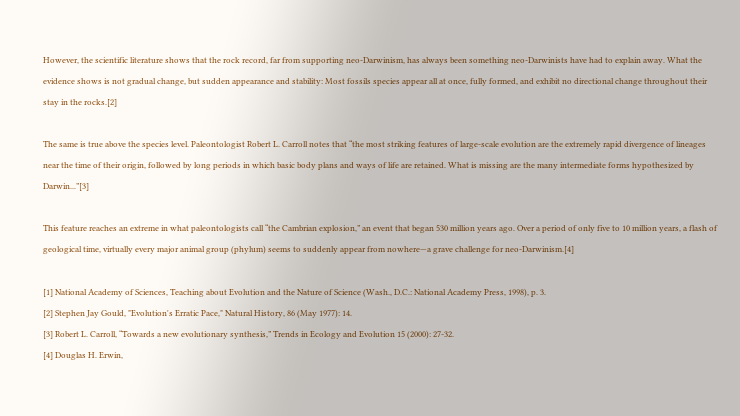However, the scientific literature shows that the rock record, far from supporting neo-Darwinism, has always been something neo-Darwinists have had to explain away. What the evidence shows is not gradual change, but sudden appearance and stability: Most fossils species appear all at once, fully formed, and exhibit no directional change throughout their stay in the rocks.[2]

The same is true above the species level. Paleontologist Robert L. Carroll notes that “the most striking features of large-scale evolution are the extremely rapid divergence of lineages near the time of their origin, followed by long periods in which basic body plans and ways of life are retained. What is missing are the many intermediate forms hypothesized by Darwin...”[3]

This feature reaches an extreme in what paleontologists call “the Cambrian explosion,” an event that began 530 million years ago. Over a period of only five to 10 million years, a flash of geological time, virtually every major animal group (phylum) seems to suddenly appear from nowhere—a grave challenge for neo-Darwinism.[4]

[1] National Academy of Sciences, Teaching about Evolution and the Nature of Science (Wash., D.C.: National Academy Press, 1998), p. 3.
[2] Stephen Jay Gould, "Evolution's Erratic Pace," Natural History, 86 (May 1977): 14.
[3] Robert L. Carroll, “Towards a new evolutionary synthesis,” Trends in Ecology and Evolution 15 (2000): 27-32.
[4] Douglas H. Erwin,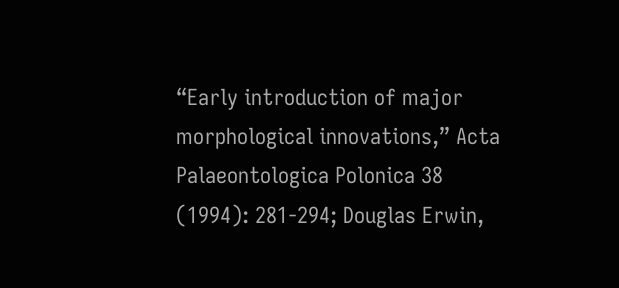“Early introduction of major morphological innovations,” Acta Palaeontologica Polonica 38 (1994): 281-294; Douglas Erwin,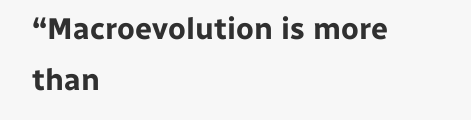“Macroevolution is more than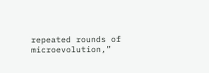repeated rounds of microevolution,”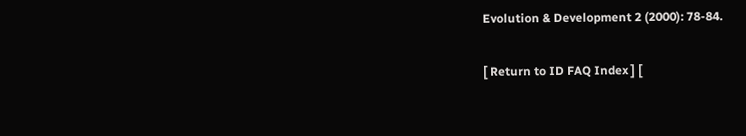Evolution & Development 2 (2000): 78-84.

[ Return to ID FAQ Index ] [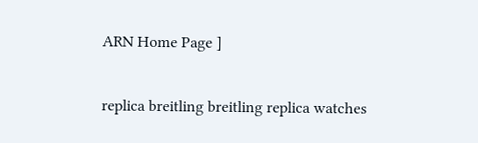ARN Home Page ]

replica breitling breitling replica watches